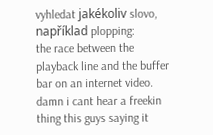vyhledat jakékoliv slovo, například plopping:
the race between the playback line and the buffer bar on an internet video.
damn i cant hear a freekin thing this guys saying it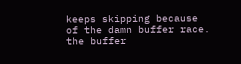keeps skipping because of the damn buffer race. the buffer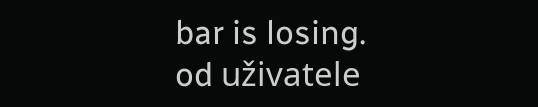bar is losing.
od uživatele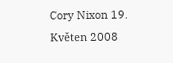Cory Nixon 19. Květen 2008